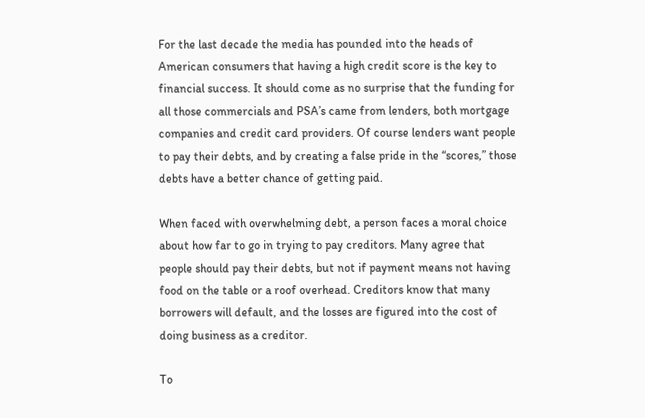For the last decade the media has pounded into the heads of American consumers that having a high credit score is the key to financial success. It should come as no surprise that the funding for all those commercials and PSA’s came from lenders, both mortgage companies and credit card providers. Of course lenders want people to pay their debts, and by creating a false pride in the “scores,” those debts have a better chance of getting paid.

When faced with overwhelming debt, a person faces a moral choice about how far to go in trying to pay creditors. Many agree that people should pay their debts, but not if payment means not having food on the table or a roof overhead. Creditors know that many borrowers will default, and the losses are figured into the cost of doing business as a creditor.

To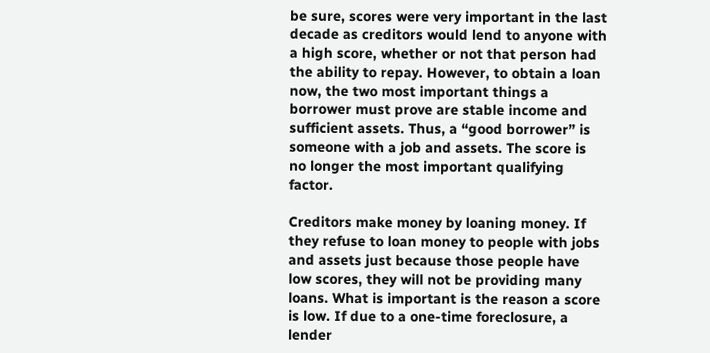be sure, scores were very important in the last decade as creditors would lend to anyone with a high score, whether or not that person had the ability to repay. However, to obtain a loan now, the two most important things a borrower must prove are stable income and sufficient assets. Thus, a “good borrower” is someone with a job and assets. The score is no longer the most important qualifying factor.

Creditors make money by loaning money. If they refuse to loan money to people with jobs and assets just because those people have low scores, they will not be providing many loans. What is important is the reason a score is low. If due to a one-time foreclosure, a lender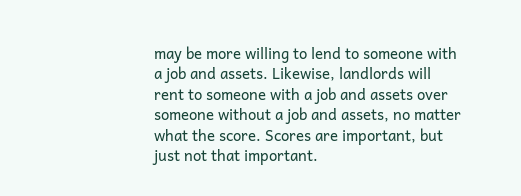may be more willing to lend to someone with a job and assets. Likewise, landlords will rent to someone with a job and assets over someone without a job and assets, no matter what the score. Scores are important, but just not that important.